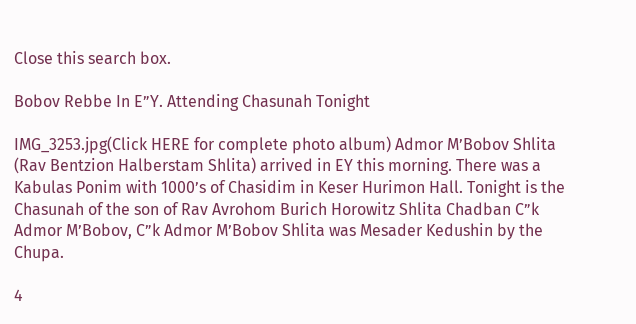Close this search box.

Bobov Rebbe In E”Y. Attending Chasunah Tonight

IMG_3253.jpg(Click HERE for complete photo album) Admor M’Bobov Shlita (Rav Bentzion Halberstam Shlita) arrived in EY this morning. There was a Kabulas Ponim with 1000’s of Chasidim in Keser Hurimon Hall. Tonight is the Chasunah of the son of Rav Avrohom Burich Horowitz Shlita Chadban C”k Admor M’Bobov, C”k Admor M’Bobov Shlita was Mesader Kedushin by the Chupa.

4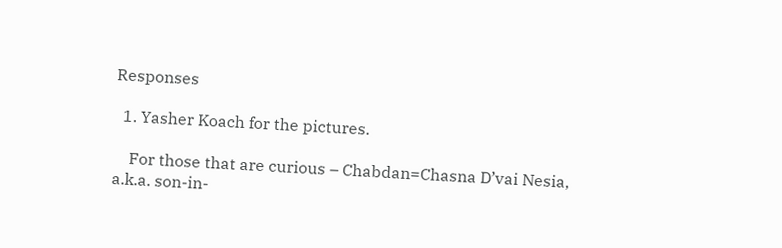Responses

  1. Yasher Koach for the pictures.

    For those that are curious – Chabdan=Chasna D’vai Nesia, a.k.a. son-in-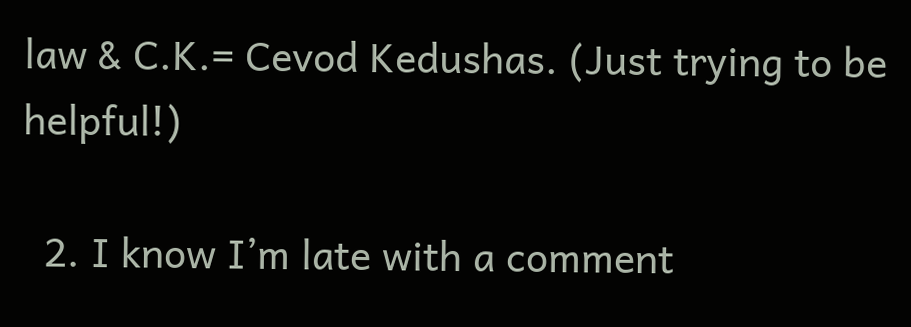law & C.K.= Cevod Kedushas. (Just trying to be helpful!)

  2. I know I’m late with a comment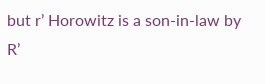but r’ Horowitz is a son-in-law by R’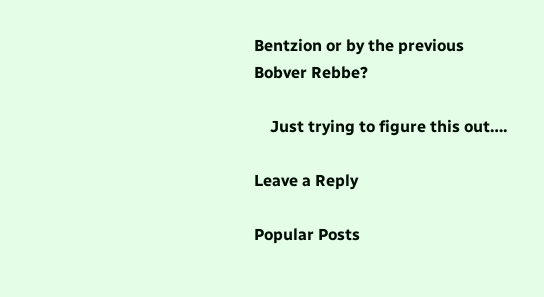Bentzion or by the previous Bobver Rebbe?

    Just trying to figure this out….

Leave a Reply

Popular Posts